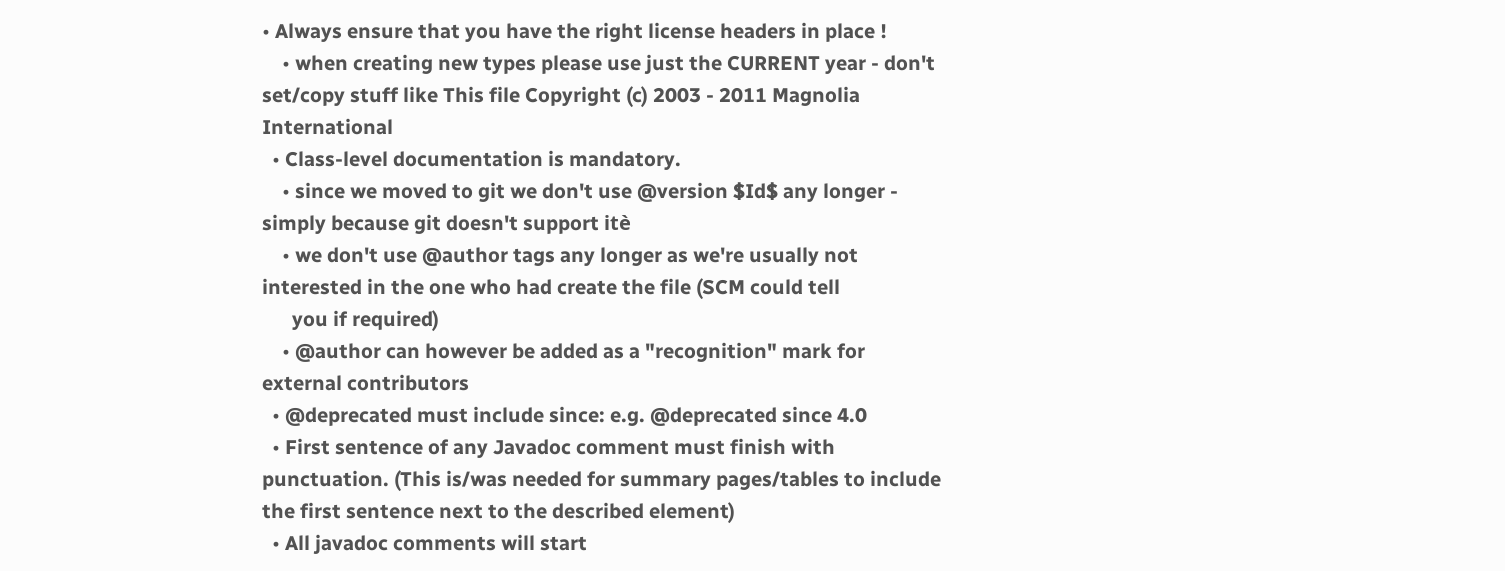• Always ensure that you have the right license headers in place !
    • when creating new types please use just the CURRENT year - don't set/copy stuff like This file Copyright (c) 2003 - 2011 Magnolia International
  • Class-level documentation is mandatory.
    • since we moved to git we don't use @version $Id$ any longer - simply because git doesn't support itè
    • we don't use @author tags any longer as we're usually not interested in the one who had create the file (SCM could tell
      you if required)
    • @author can however be added as a "recognition" mark for external contributors
  • @deprecated must include since: e.g. @deprecated since 4.0
  • First sentence of any Javadoc comment must finish with punctuation. (This is/was needed for summary pages/tables to include the first sentence next to the described element)
  • All javadoc comments will start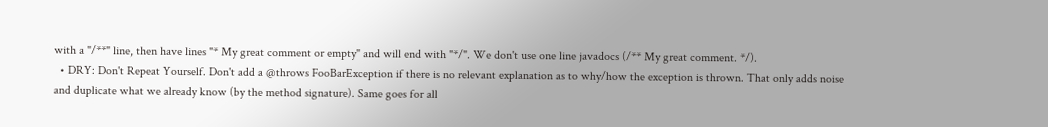with a "/**" line, then have lines "* My great comment or empty" and will end with "*/". We don't use one line javadocs (/** My great comment. */).
  • DRY: Don't Repeat Yourself. Don't add a @throws FooBarException if there is no relevant explanation as to why/how the exception is thrown. That only adds noise and duplicate what we already know (by the method signature). Same goes for all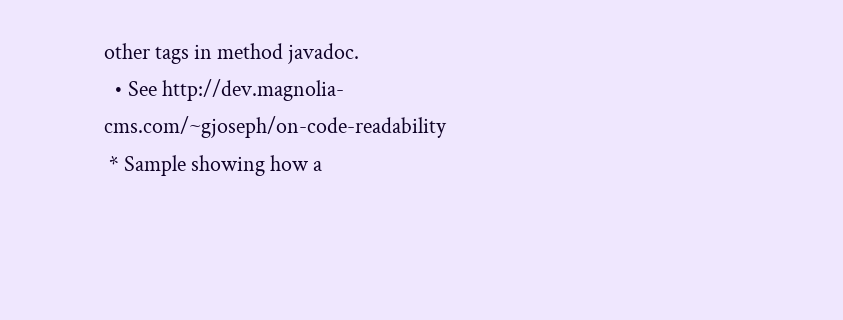other tags in method javadoc.
  • See http://dev.magnolia-cms.com/~gjoseph/on-code-readability
 * Sample showing how a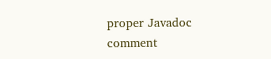proper Javadoc comment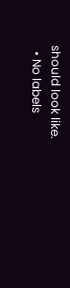should look like.
  • No labels